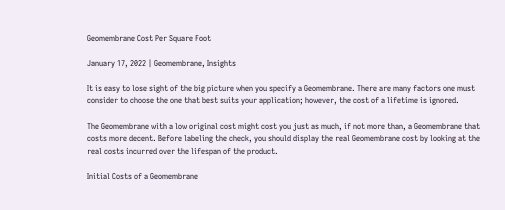Geomembrane Cost Per Square Foot

January 17, 2022 | Geomembrane, Insights

It is easy to lose sight of the big picture when you specify a Geomembrane. There are many factors one must consider to choose the one that best suits your application; however, the cost of a lifetime is ignored.

The Geomembrane with a low original cost might cost you just as much, if not more than, a Geomembrane that costs more decent. Before labeling the check, you should display the real Geomembrane cost by looking at the real costs incurred over the lifespan of the product.

Initial Costs of a Geomembrane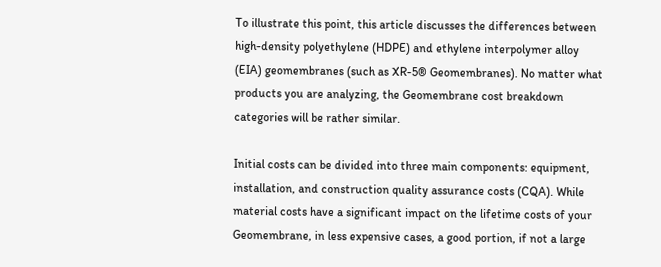To illustrate this point, this article discusses the differences between high-density polyethylene (HDPE) and ethylene interpolymer alloy (EIA) geomembranes (such as XR-5® Geomembranes). No matter what products you are analyzing, the Geomembrane cost breakdown categories will be rather similar.

Initial costs can be divided into three main components: equipment, installation, and construction quality assurance costs (CQA). While material costs have a significant impact on the lifetime costs of your Geomembrane, in less expensive cases, a good portion, if not a large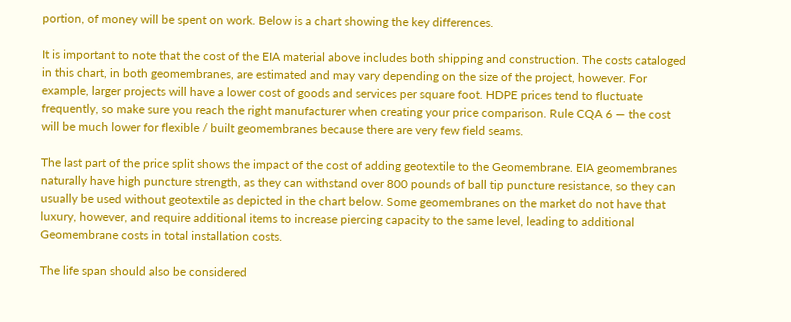portion, of money will be spent on work. Below is a chart showing the key differences.

It is important to note that the cost of the EIA material above includes both shipping and construction. The costs cataloged in this chart, in both geomembranes, are estimated and may vary depending on the size of the project, however. For example, larger projects will have a lower cost of goods and services per square foot. HDPE prices tend to fluctuate frequently, so make sure you reach the right manufacturer when creating your price comparison. Rule CQA 6 — the cost will be much lower for flexible / built geomembranes because there are very few field seams.

The last part of the price split shows the impact of the cost of adding geotextile to the Geomembrane. EIA geomembranes naturally have high puncture strength, as they can withstand over 800 pounds of ball tip puncture resistance, so they can usually be used without geotextile as depicted in the chart below. Some geomembranes on the market do not have that luxury, however, and require additional items to increase piercing capacity to the same level, leading to additional Geomembrane costs in total installation costs.

The life span should also be considered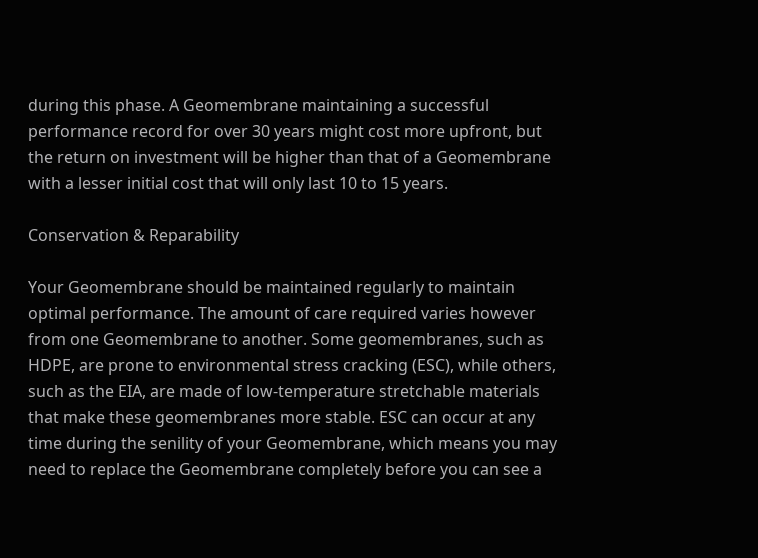during this phase. A Geomembrane maintaining a successful performance record for over 30 years might cost more upfront, but the return on investment will be higher than that of a Geomembrane with a lesser initial cost that will only last 10 to 15 years.

Conservation & Reparability

Your Geomembrane should be maintained regularly to maintain optimal performance. The amount of care required varies however from one Geomembrane to another. Some geomembranes, such as HDPE, are prone to environmental stress cracking (ESC), while others, such as the EIA, are made of low-temperature stretchable materials that make these geomembranes more stable. ESC can occur at any time during the senility of your Geomembrane, which means you may need to replace the Geomembrane completely before you can see a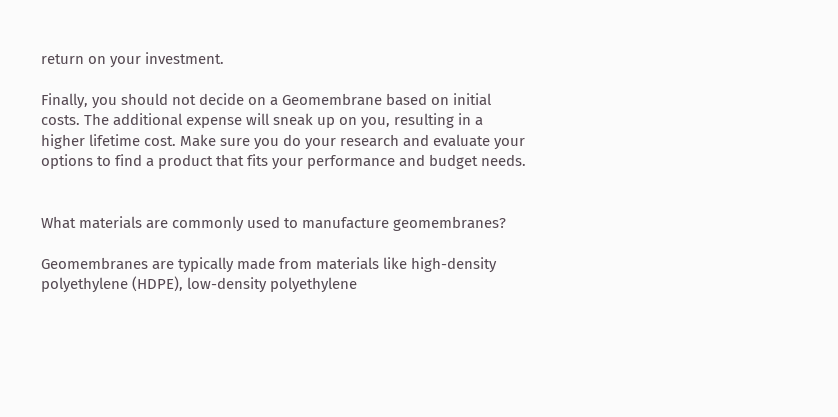return on your investment.

Finally, you should not decide on a Geomembrane based on initial costs. The additional expense will sneak up on you, resulting in a higher lifetime cost. Make sure you do your research and evaluate your options to find a product that fits your performance and budget needs.


What materials are commonly used to manufacture geomembranes?

Geomembranes are typically made from materials like high-density polyethylene (HDPE), low-density polyethylene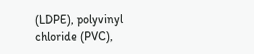(LDPE), polyvinyl chloride (PVC),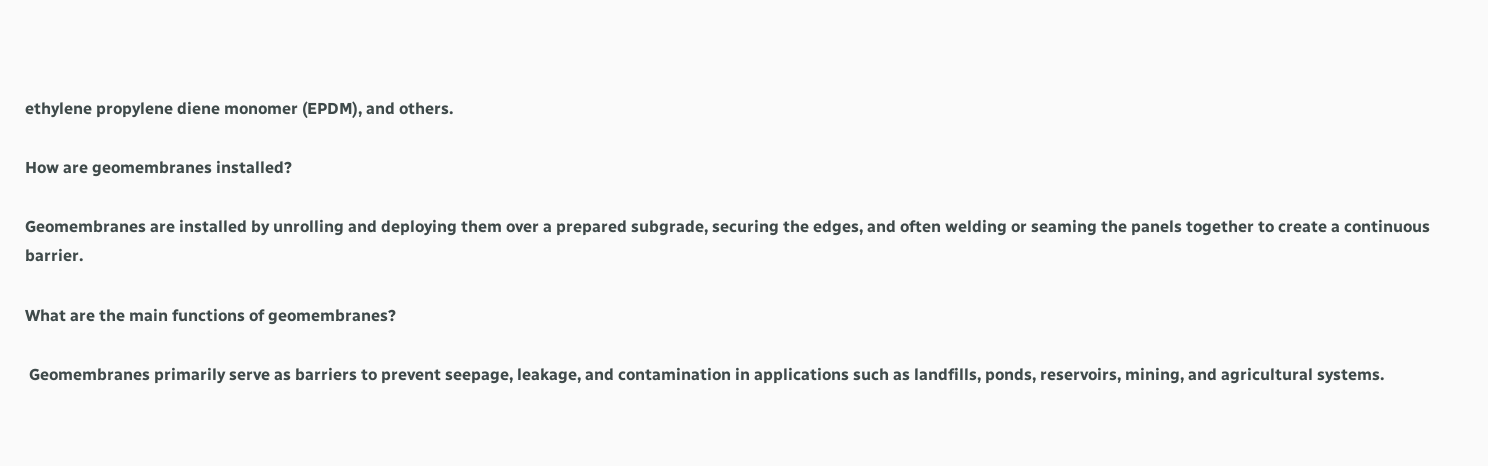ethylene propylene diene monomer (EPDM), and others.

How are geomembranes installed?

Geomembranes are installed by unrolling and deploying them over a prepared subgrade, securing the edges, and often welding or seaming the panels together to create a continuous barrier.

What are the main functions of geomembranes?

 Geomembranes primarily serve as barriers to prevent seepage, leakage, and contamination in applications such as landfills, ponds, reservoirs, mining, and agricultural systems.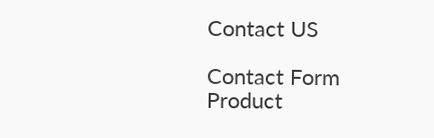Contact US

Contact Form
Product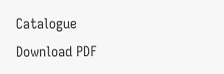Catalogue
Download PDF